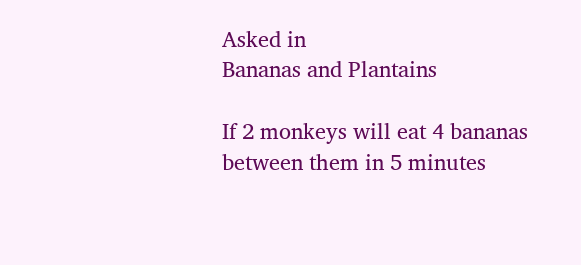Asked in
Bananas and Plantains

If 2 monkeys will eat 4 bananas between them in 5 minutes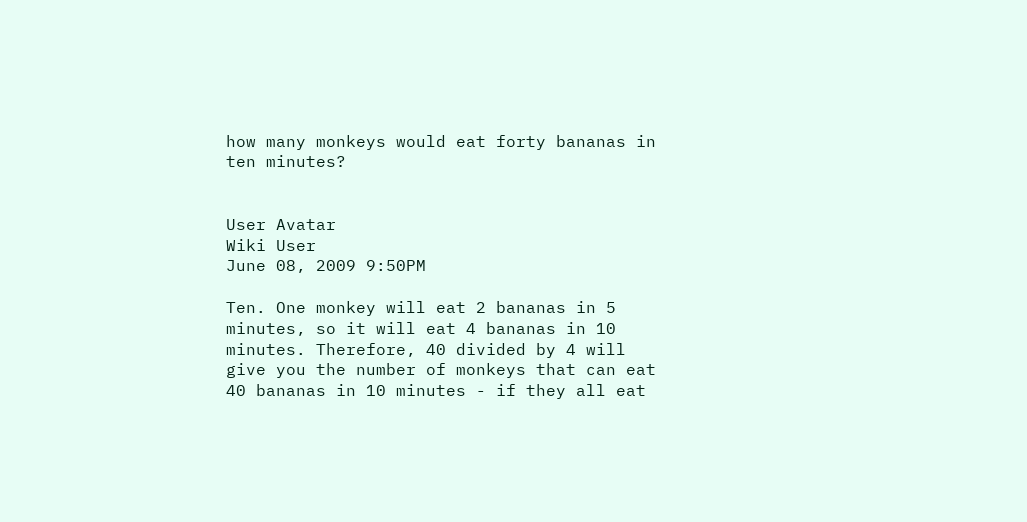how many monkeys would eat forty bananas in ten minutes?


User Avatar
Wiki User
June 08, 2009 9:50PM

Ten. One monkey will eat 2 bananas in 5 minutes, so it will eat 4 bananas in 10 minutes. Therefore, 40 divided by 4 will give you the number of monkeys that can eat 40 bananas in 10 minutes - if they all eat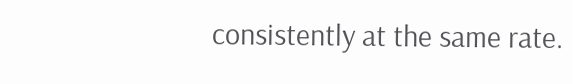consistently at the same rate.